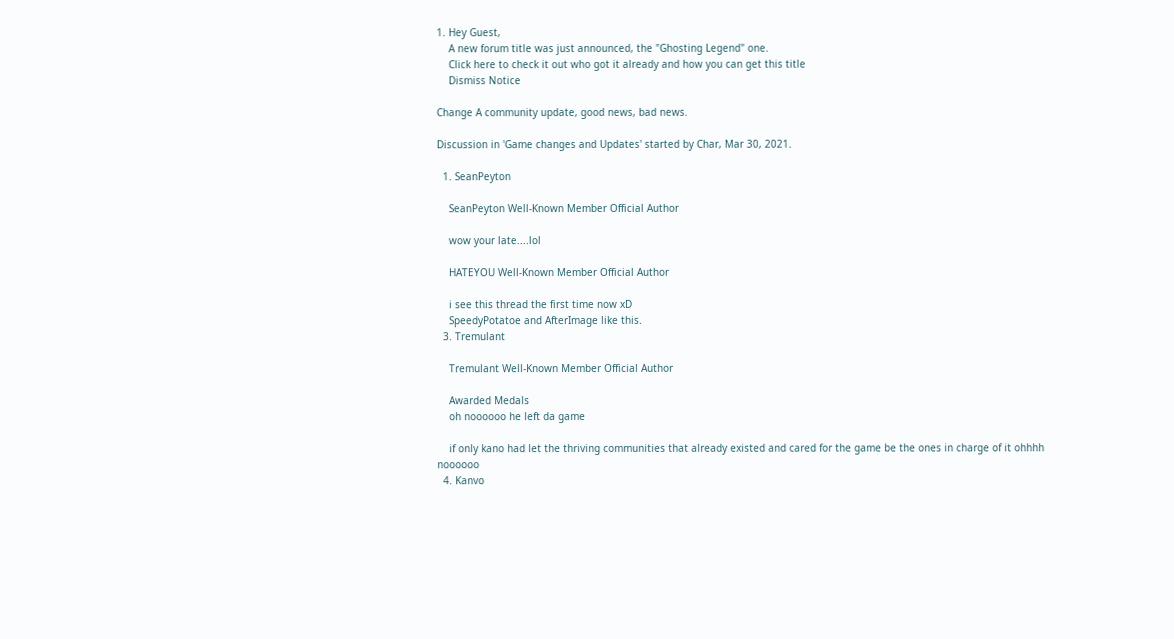1. Hey Guest,
    A new forum title was just announced, the "Ghosting Legend" one.
    Click here to check it out who got it already and how you can get this title
    Dismiss Notice

Change A community update, good news, bad news.

Discussion in 'Game changes and Updates' started by Char, Mar 30, 2021.

  1. SeanPeyton

    SeanPeyton Well-Known Member Official Author

    wow your late....lol

    HATEYOU Well-Known Member Official Author

    i see this thread the first time now xD
    SpeedyPotatoe and AfterImage like this.
  3. Tremulant

    Tremulant Well-Known Member Official Author

    Awarded Medals
    oh noooooo he left da game

    if only kano had let the thriving communities that already existed and cared for the game be the ones in charge of it ohhhh noooooo
  4. Kanvo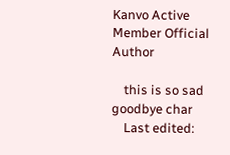Kanvo Active Member Official Author

    this is so sad goodbye char
    Last edited: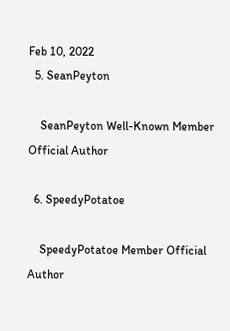Feb 10, 2022
  5. SeanPeyton

    SeanPeyton Well-Known Member Official Author

  6. SpeedyPotatoe

    SpeedyPotatoe Member Official Author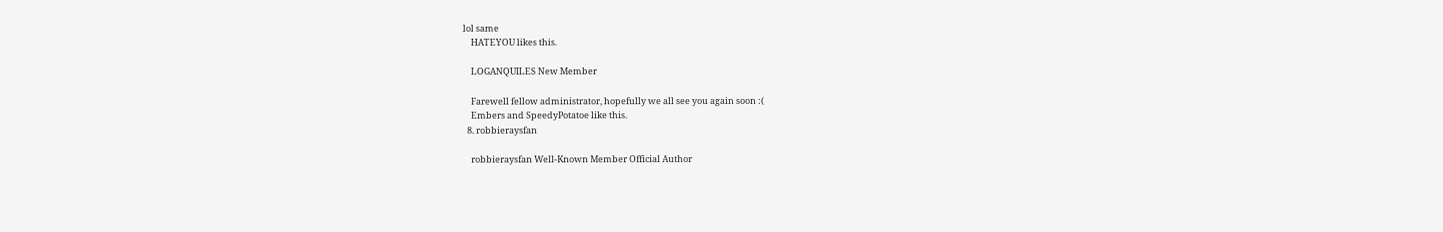lol same
    HATEYOU likes this.

    LOGANQUILES New Member

    Farewell fellow administrator, hopefully we all see you again soon :(
    Embers and SpeedyPotatoe like this.
  8. robbieraysfan

    robbieraysfan Well-Known Member Official Author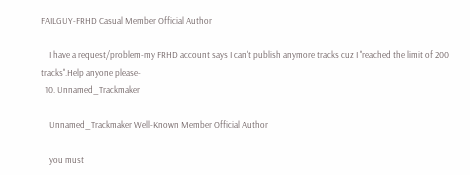FAILGUY-FRHD Casual Member Official Author

    I have a request/problem-my FRHD account says I can't publish anymore tracks cuz I ''reached the limit of 200 tracks''.Help anyone please-
  10. Unnamed_Trackmaker

    Unnamed_Trackmaker Well-Known Member Official Author

    you must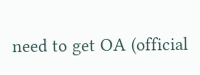need to get OA (official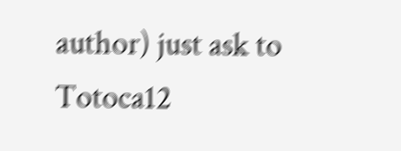author) just ask to Totoca12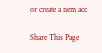or create a nem acc

Share This Page